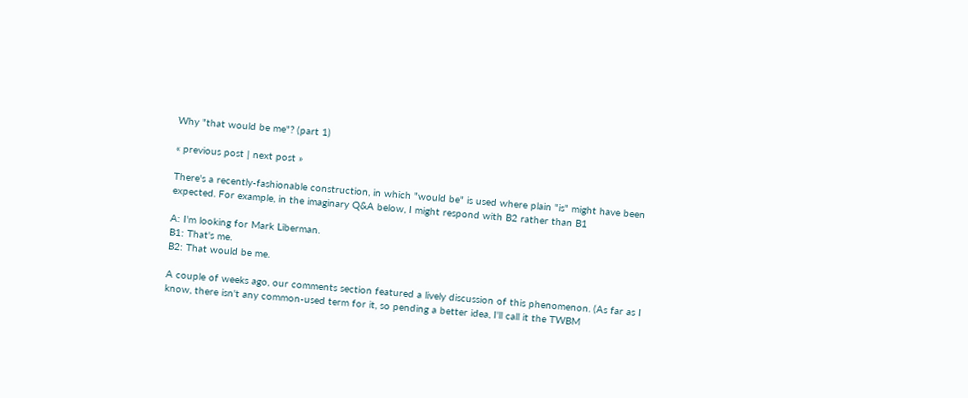Why "that would be me"? (part 1)

« previous post | next post »

There's a recently-fashionable construction, in which "would be" is used where plain "is" might have been expected. For example, in the imaginary Q&A below, I might respond with B2 rather than B1

A: I'm looking for Mark Liberman.
B1: That's me.
B2: That would be me.

A couple of weeks ago, our comments section featured a lively discussion of this phenomenon. (As far as I know, there isn't any common-used term for it, so pending a better idea, I'll call it the TWBM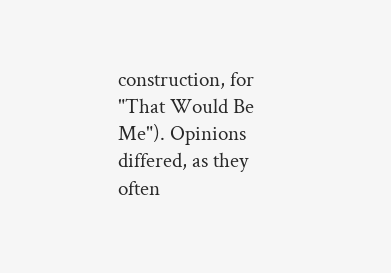construction, for "That Would Be Me"). Opinions differed, as they often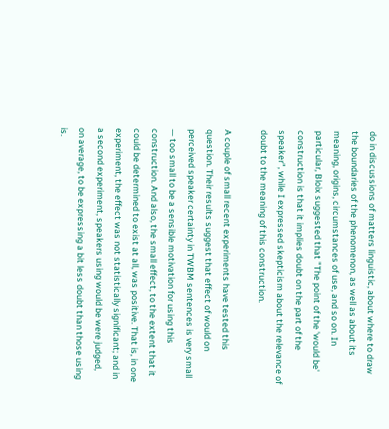do in discussions of matters linguistic, about where to draw the boundaries of the phenomenon, as well as about its meaning, origins, circumstances of use, and so on. In particular, Bloix suggested that "The point of the 'would be' construction is that it implies doubt on the part of the speaker", while I expressed skepticism about the relevance of doubt to the meaning of this construction.

A couple of small recent experiments have tested this question. Their results suggest that effect of would on perceived speaker certainty in TWBM sentences is very small — too small to be a sensible motivation for using this construction. And also, the small effect, to the extent that it could be determined to exist at all, was positive. That is, in one experiment, the effect was not statistically significant; and in a second experiment, speakers using would be were judged, on average, to be expressing a bit less doubt than those using is.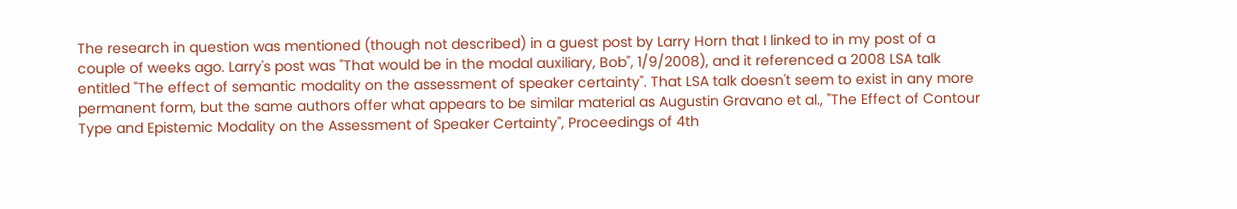The research in question was mentioned (though not described) in a guest post by Larry Horn that I linked to in my post of a couple of weeks ago. Larry's post was "That would be in the modal auxiliary, Bob", 1/9/2008), and it referenced a 2008 LSA talk entitled "The effect of semantic modality on the assessment of speaker certainty". That LSA talk doesn't seem to exist in any more permanent form, but the same authors offer what appears to be similar material as Augustin Gravano et al., "The Effect of Contour Type and Epistemic Modality on the Assessment of Speaker Certainty", Proceedings of 4th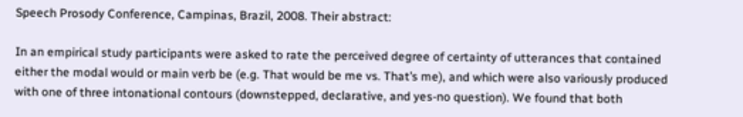Speech Prosody Conference, Campinas, Brazil, 2008. Their abstract:

In an empirical study participants were asked to rate the perceived degree of certainty of utterances that contained either the modal would or main verb be (e.g. That would be me vs. That’s me), and which were also variously produced with one of three intonational contours (downstepped, declarative, and yes-no question). We found that both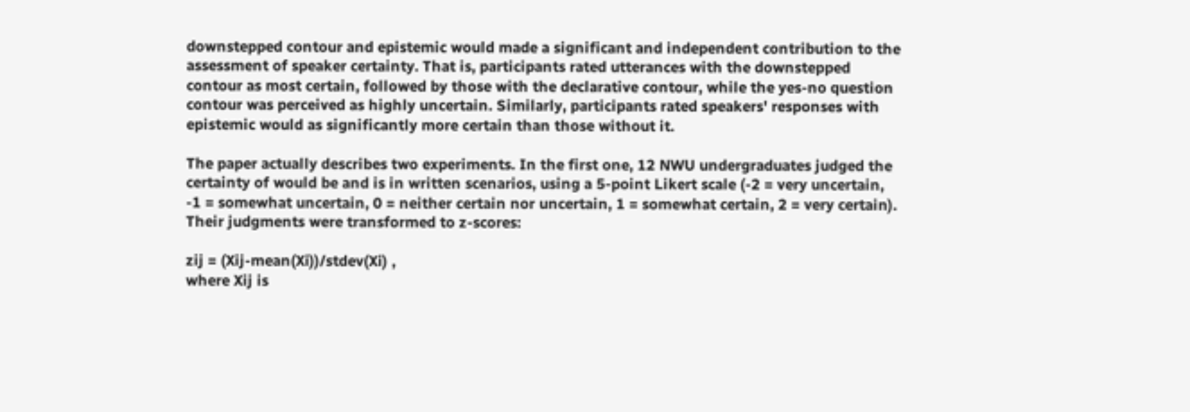downstepped contour and epistemic would made a significant and independent contribution to the assessment of speaker certainty. That is, participants rated utterances with the downstepped contour as most certain, followed by those with the declarative contour, while the yes-no question contour was perceived as highly uncertain. Similarly, participants rated speakers' responses with epistemic would as significantly more certain than those without it.

The paper actually describes two experiments. In the first one, 12 NWU undergraduates judged the certainty of would be and is in written scenarios, using a 5-point Likert scale (-2 = very uncertain, -1 = somewhat uncertain, 0 = neither certain nor uncertain, 1 = somewhat certain, 2 = very certain). Their judgments were transformed to z-scores:

zij = (Xij-mean(Xi))/stdev(Xi) ,
where Xij is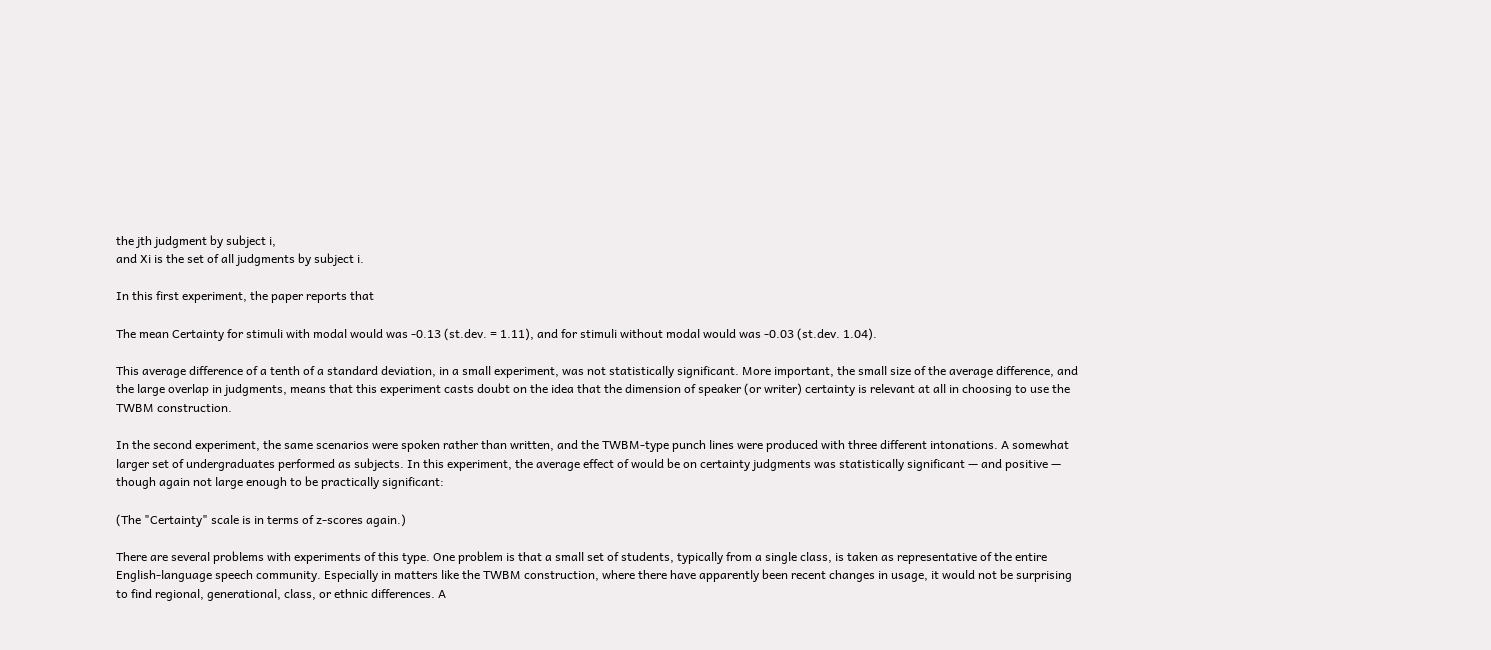the jth judgment by subject i,
and Xi is the set of all judgments by subject i.

In this first experiment, the paper reports that

The mean Certainty for stimuli with modal would was -0.13 (st.dev. = 1.11), and for stimuli without modal would was -0.03 (st.dev. 1.04).

This average difference of a tenth of a standard deviation, in a small experiment, was not statistically significant. More important, the small size of the average difference, and the large overlap in judgments, means that this experiment casts doubt on the idea that the dimension of speaker (or writer) certainty is relevant at all in choosing to use the TWBM construction.

In the second experiment, the same scenarios were spoken rather than written, and the TWBM-type punch lines were produced with three different intonations. A somewhat larger set of undergraduates performed as subjects. In this experiment, the average effect of would be on certainty judgments was statistically significant — and positive — though again not large enough to be practically significant:

(The "Certainty" scale is in terms of z-scores again.)

There are several problems with experiments of this type. One problem is that a small set of students, typically from a single class, is taken as representative of the entire English-language speech community. Especially in matters like the TWBM construction, where there have apparently been recent changes in usage, it would not be surprising to find regional, generational, class, or ethnic differences. A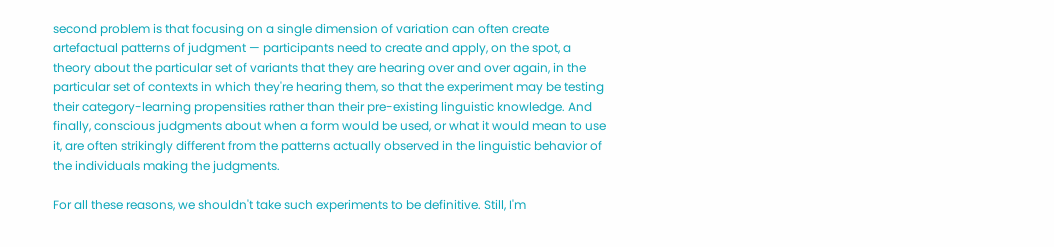second problem is that focusing on a single dimension of variation can often create artefactual patterns of judgment — participants need to create and apply, on the spot, a theory about the particular set of variants that they are hearing over and over again, in the particular set of contexts in which they're hearing them, so that the experiment may be testing their category-learning propensities rather than their pre-existing linguistic knowledge. And finally, conscious judgments about when a form would be used, or what it would mean to use it, are often strikingly different from the patterns actually observed in the linguistic behavior of the individuals making the judgments.

For all these reasons, we shouldn't take such experiments to be definitive. Still, I'm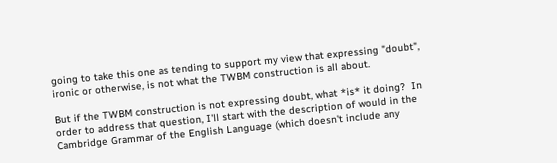going to take this one as tending to support my view that expressing "doubt", ironic or otherwise, is not what the TWBM construction is all about.

But if the TWBM construction is not expressing doubt, what *is* it doing?  In order to address that question, I'll start with the description of would in the Cambridge Grammar of the English Language (which doesn't include any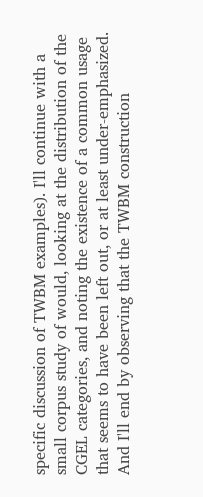specific discussion of TWBM examples). I'll continue with a small corpus study of would, looking at the distribution of the CGEL categories, and noting the existence of a common usage that seems to have been left out, or at least under-emphasized. And I'll end by observing that the TWBM construction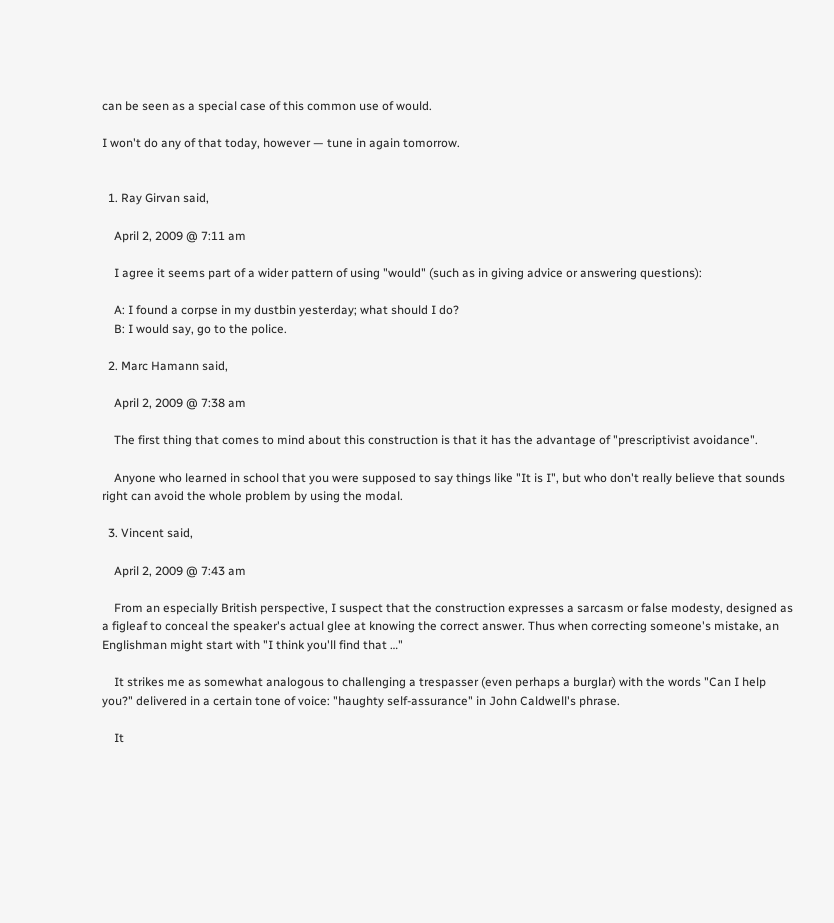can be seen as a special case of this common use of would.

I won't do any of that today, however — tune in again tomorrow.


  1. Ray Girvan said,

    April 2, 2009 @ 7:11 am

    I agree it seems part of a wider pattern of using "would" (such as in giving advice or answering questions):

    A: I found a corpse in my dustbin yesterday; what should I do?
    B: I would say, go to the police.

  2. Marc Hamann said,

    April 2, 2009 @ 7:38 am

    The first thing that comes to mind about this construction is that it has the advantage of "prescriptivist avoidance".

    Anyone who learned in school that you were supposed to say things like "It is I", but who don't really believe that sounds right can avoid the whole problem by using the modal.

  3. Vincent said,

    April 2, 2009 @ 7:43 am

    From an especially British perspective, I suspect that the construction expresses a sarcasm or false modesty, designed as a figleaf to conceal the speaker's actual glee at knowing the correct answer. Thus when correcting someone's mistake, an Englishman might start with "I think you'll find that …"

    It strikes me as somewhat analogous to challenging a trespasser (even perhaps a burglar) with the words "Can I help you?" delivered in a certain tone of voice: "haughty self-assurance" in John Caldwell's phrase.

    It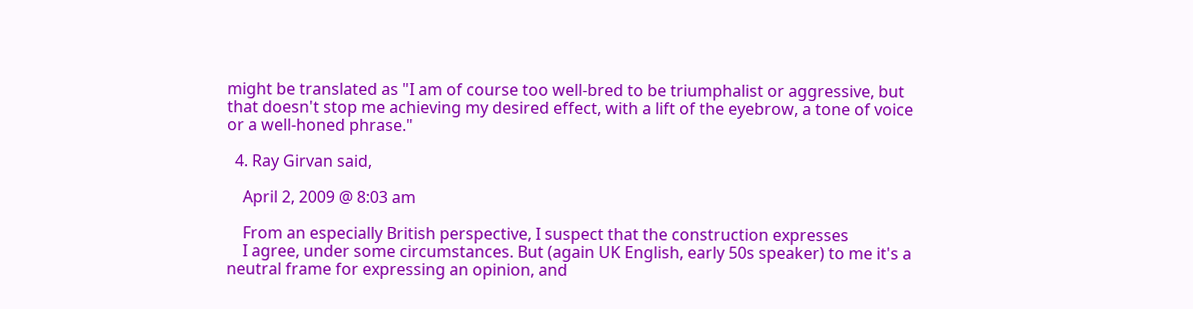might be translated as "I am of course too well-bred to be triumphalist or aggressive, but that doesn't stop me achieving my desired effect, with a lift of the eyebrow, a tone of voice or a well-honed phrase."

  4. Ray Girvan said,

    April 2, 2009 @ 8:03 am

    From an especially British perspective, I suspect that the construction expresses
    I agree, under some circumstances. But (again UK English, early 50s speaker) to me it's a neutral frame for expressing an opinion, and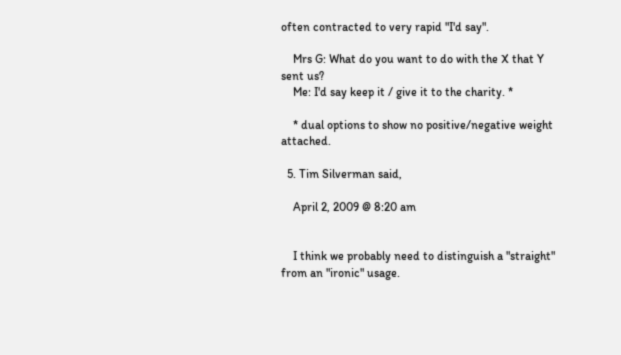often contracted to very rapid "I'd say".

    Mrs G: What do you want to do with the X that Y sent us?
    Me: I'd say keep it / give it to the charity. *

    * dual options to show no positive/negative weight attached.

  5. Tim Silverman said,

    April 2, 2009 @ 8:20 am


    I think we probably need to distinguish a "straight" from an "ironic" usage.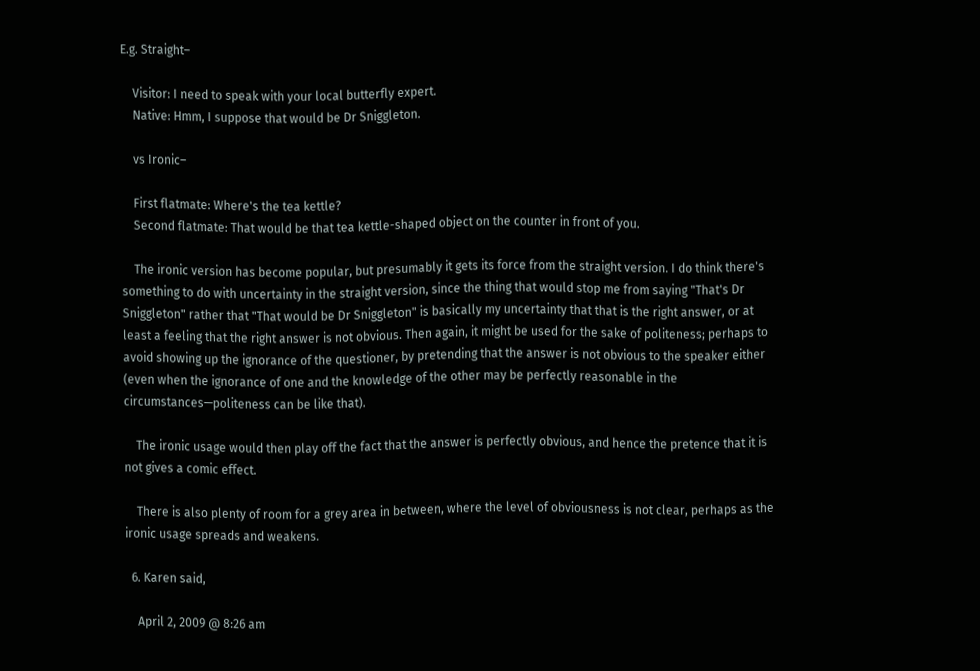E.g. Straight–

    Visitor: I need to speak with your local butterfly expert.
    Native: Hmm, I suppose that would be Dr Sniggleton.

    vs Ironic–

    First flatmate: Where's the tea kettle?
    Second flatmate: That would be that tea kettle-shaped object on the counter in front of you.

    The ironic version has become popular, but presumably it gets its force from the straight version. I do think there's something to do with uncertainty in the straight version, since the thing that would stop me from saying "That's Dr Sniggleton" rather that "That would be Dr Sniggleton" is basically my uncertainty that that is the right answer, or at least a feeling that the right answer is not obvious. Then again, it might be used for the sake of politeness; perhaps to avoid showing up the ignorance of the questioner, by pretending that the answer is not obvious to the speaker either (even when the ignorance of one and the knowledge of the other may be perfectly reasonable in the circumstances—politeness can be like that).

    The ironic usage would then play off the fact that the answer is perfectly obvious, and hence the pretence that it is not gives a comic effect.

    There is also plenty of room for a grey area in between, where the level of obviousness is not clear, perhaps as the ironic usage spreads and weakens.

  6. Karen said,

    April 2, 2009 @ 8:26 am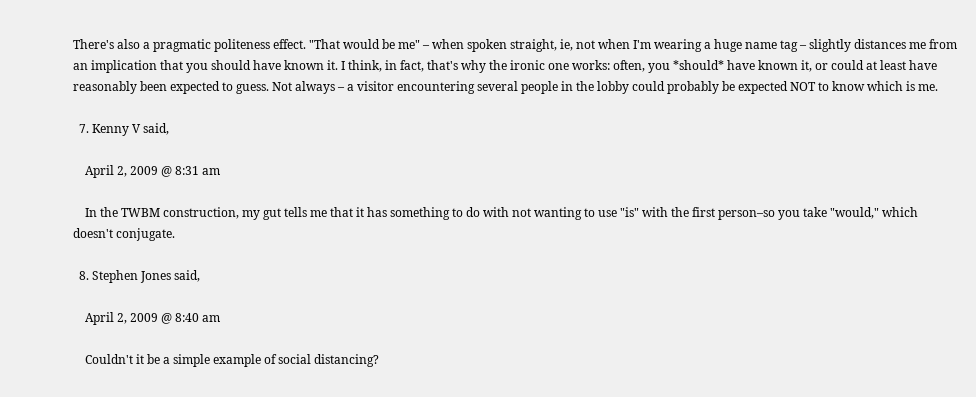There's also a pragmatic politeness effect. "That would be me" – when spoken straight, ie, not when I'm wearing a huge name tag – slightly distances me from an implication that you should have known it. I think, in fact, that's why the ironic one works: often, you *should* have known it, or could at least have reasonably been expected to guess. Not always – a visitor encountering several people in the lobby could probably be expected NOT to know which is me.

  7. Kenny V said,

    April 2, 2009 @ 8:31 am

    In the TWBM construction, my gut tells me that it has something to do with not wanting to use "is" with the first person–so you take "would," which doesn't conjugate.

  8. Stephen Jones said,

    April 2, 2009 @ 8:40 am

    Couldn't it be a simple example of social distancing?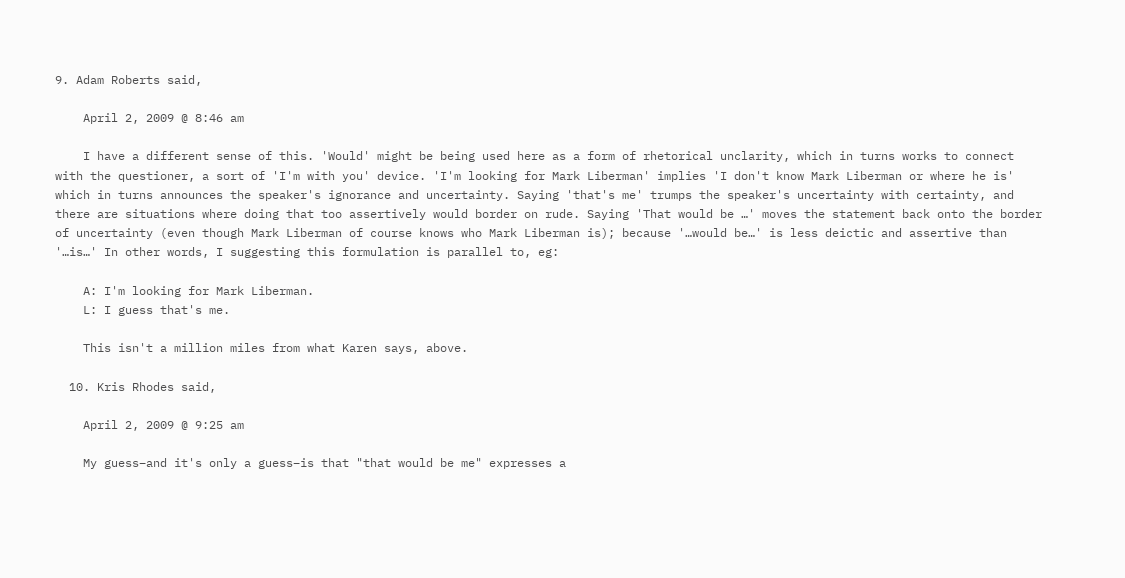9. Adam Roberts said,

    April 2, 2009 @ 8:46 am

    I have a different sense of this. 'Would' might be being used here as a form of rhetorical unclarity, which in turns works to connect with the questioner, a sort of 'I'm with you' device. 'I'm looking for Mark Liberman' implies 'I don't know Mark Liberman or where he is' which in turns announces the speaker's ignorance and uncertainty. Saying 'that's me' trumps the speaker's uncertainty with certainty, and there are situations where doing that too assertively would border on rude. Saying 'That would be …' moves the statement back onto the border of uncertainty (even though Mark Liberman of course knows who Mark Liberman is); because '…would be…' is less deictic and assertive than '…is…' In other words, I suggesting this formulation is parallel to, eg:

    A: I'm looking for Mark Liberman.
    L: I guess that's me.

    This isn't a million miles from what Karen says, above.

  10. Kris Rhodes said,

    April 2, 2009 @ 9:25 am

    My guess–and it's only a guess–is that "that would be me" expresses a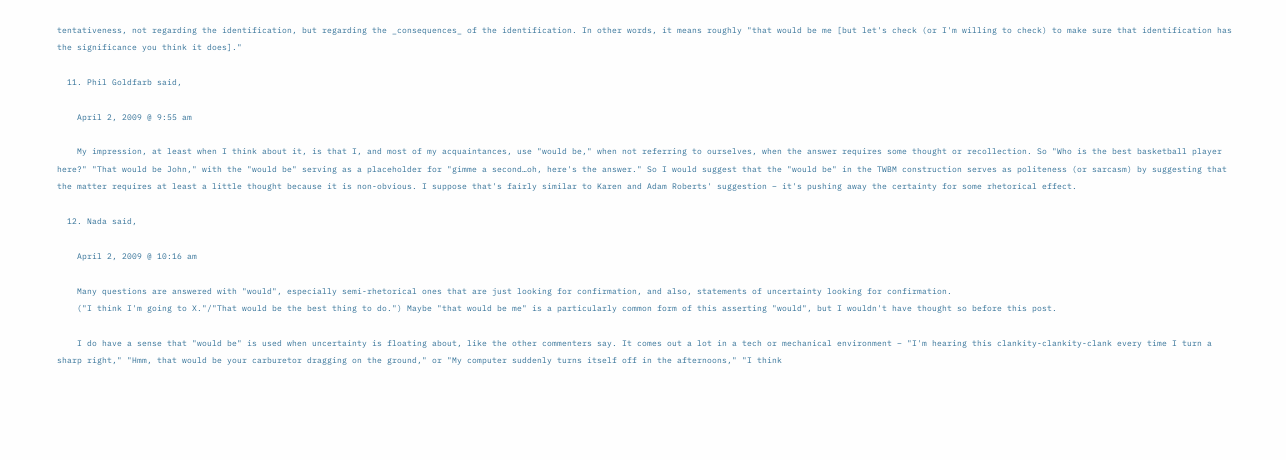tentativeness, not regarding the identification, but regarding the _consequences_ of the identification. In other words, it means roughly "that would be me [but let's check (or I'm willing to check) to make sure that identification has the significance you think it does]."

  11. Phil Goldfarb said,

    April 2, 2009 @ 9:55 am

    My impression, at least when I think about it, is that I, and most of my acquaintances, use "would be," when not referring to ourselves, when the answer requires some thought or recollection. So "Who is the best basketball player here?" "That would be John," with the "would be" serving as a placeholder for "gimme a second…oh, here's the answer." So I would suggest that the "would be" in the TWBM construction serves as politeness (or sarcasm) by suggesting that the matter requires at least a little thought because it is non-obvious. I suppose that's fairly similar to Karen and Adam Roberts' suggestion – it's pushing away the certainty for some rhetorical effect.

  12. Nada said,

    April 2, 2009 @ 10:16 am

    Many questions are answered with "would", especially semi-rhetorical ones that are just looking for confirmation, and also, statements of uncertainty looking for confirmation.
    ("I think I'm going to X."/"That would be the best thing to do.") Maybe "that would be me" is a particularly common form of this asserting "would", but I wouldn't have thought so before this post.

    I do have a sense that "would be" is used when uncertainty is floating about, like the other commenters say. It comes out a lot in a tech or mechanical environment – "I'm hearing this clankity-clankity-clank every time I turn a sharp right," "Hmm, that would be your carburetor dragging on the ground," or "My computer suddenly turns itself off in the afternoons," "I think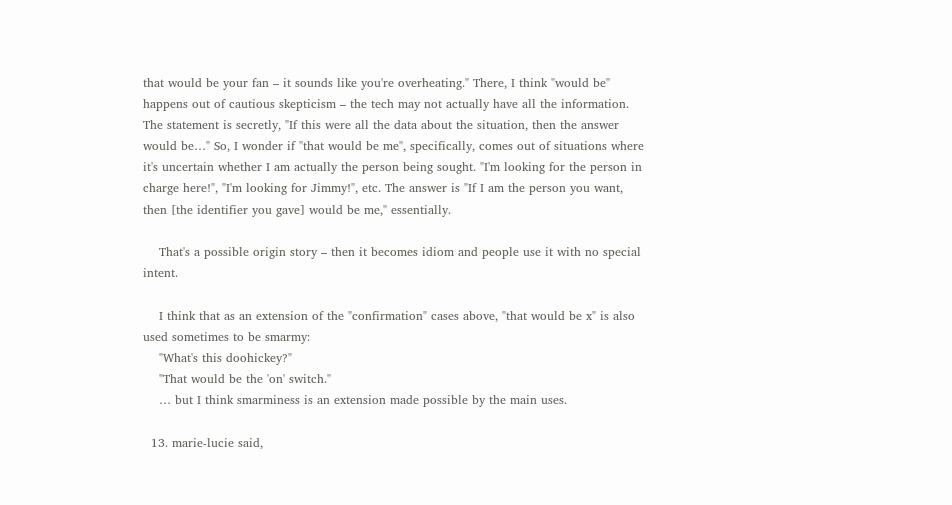that would be your fan – it sounds like you're overheating." There, I think "would be" happens out of cautious skepticism – the tech may not actually have all the information. The statement is secretly, "If this were all the data about the situation, then the answer would be…" So, I wonder if "that would be me", specifically, comes out of situations where it's uncertain whether I am actually the person being sought. "I'm looking for the person in charge here!", "I'm looking for Jimmy!", etc. The answer is "If I am the person you want, then [the identifier you gave] would be me," essentially.

    That's a possible origin story – then it becomes idiom and people use it with no special intent.

    I think that as an extension of the "confirmation" cases above, "that would be x" is also used sometimes to be smarmy:
    "What's this doohickey?"
    "That would be the 'on' switch."
    … but I think smarminess is an extension made possible by the main uses.

  13. marie-lucie said,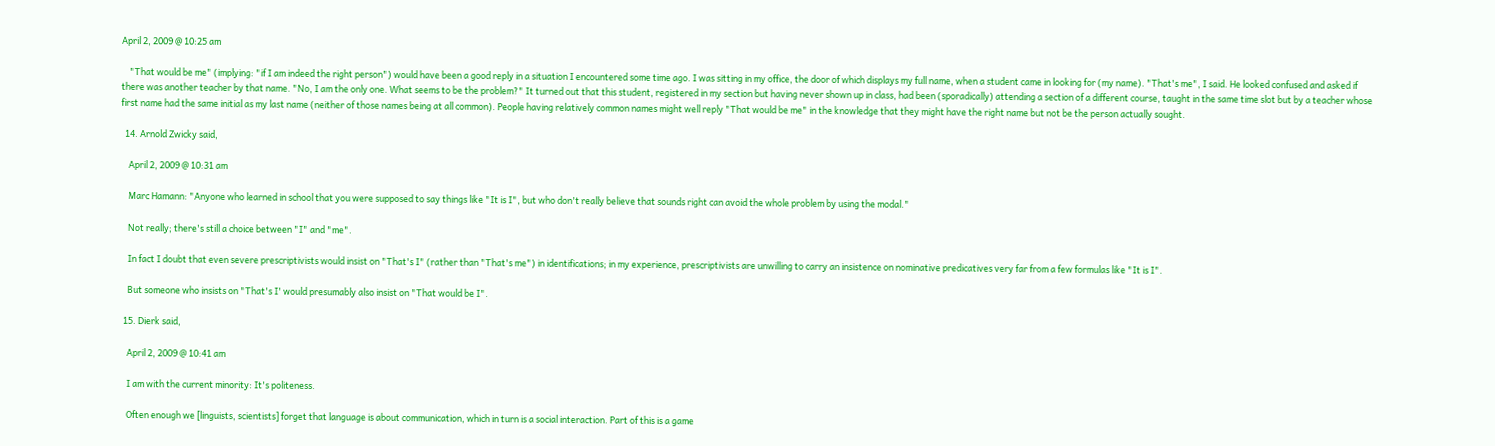April 2, 2009 @ 10:25 am

    "That would be me" (implying: "if I am indeed the right person") would have been a good reply in a situation I encountered some time ago. I was sitting in my office, the door of which displays my full name, when a student came in looking for (my name). "That's me", I said. He looked confused and asked if there was another teacher by that name. "No, I am the only one. What seems to be the problem?" It turned out that this student, registered in my section but having never shown up in class, had been (sporadically) attending a section of a different course, taught in the same time slot but by a teacher whose first name had the same initial as my last name (neither of those names being at all common). People having relatively common names might well reply "That would be me" in the knowledge that they might have the right name but not be the person actually sought.

  14. Arnold Zwicky said,

    April 2, 2009 @ 10:31 am

    Marc Hamann: "Anyone who learned in school that you were supposed to say things like "It is I", but who don't really believe that sounds right can avoid the whole problem by using the modal."

    Not really; there's still a choice between "I" and "me".

    In fact I doubt that even severe prescriptivists would insist on "That's I" (rather than "That's me") in identifications; in my experience, prescriptivists are unwilling to carry an insistence on nominative predicatives very far from a few formulas like "It is I".

    But someone who insists on "That's I' would presumably also insist on "That would be I".

  15. Dierk said,

    April 2, 2009 @ 10:41 am

    I am with the current minority: It's politeness.

    Often enough we [linguists, scientists] forget that language is about communication, which in turn is a social interaction. Part of this is a game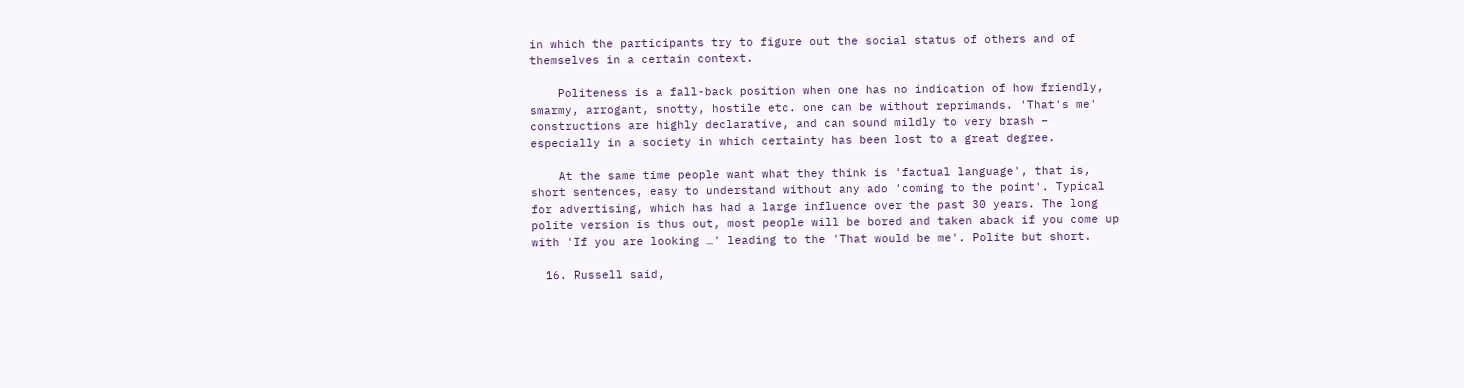in which the participants try to figure out the social status of others and of themselves in a certain context.

    Politeness is a fall-back position when one has no indication of how friendly, smarmy, arrogant, snotty, hostile etc. one can be without reprimands. 'That's me' constructions are highly declarative, and can sound mildly to very brash – especially in a society in which certainty has been lost to a great degree.

    At the same time people want what they think is 'factual language', that is, short sentences, easy to understand without any ado 'coming to the point'. Typical for advertising, which has had a large influence over the past 30 years. The long polite version is thus out, most people will be bored and taken aback if you come up with 'If you are looking …' leading to the 'That would be me'. Polite but short.

  16. Russell said,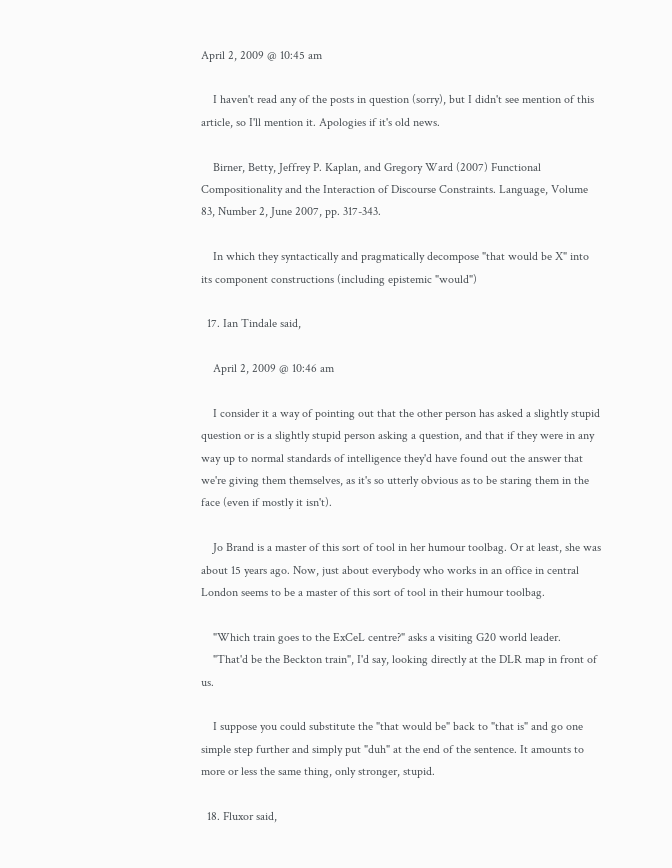April 2, 2009 @ 10:45 am

    I haven't read any of the posts in question (sorry), but I didn't see mention of this article, so I'll mention it. Apologies if it's old news.

    Birner, Betty, Jeffrey P. Kaplan, and Gregory Ward (2007) Functional Compositionality and the Interaction of Discourse Constraints. Language, Volume 83, Number 2, June 2007, pp. 317-343.

    In which they syntactically and pragmatically decompose "that would be X" into its component constructions (including epistemic "would")

  17. Ian Tindale said,

    April 2, 2009 @ 10:46 am

    I consider it a way of pointing out that the other person has asked a slightly stupid question or is a slightly stupid person asking a question, and that if they were in any way up to normal standards of intelligence they'd have found out the answer that we're giving them themselves, as it's so utterly obvious as to be staring them in the face (even if mostly it isn't).

    Jo Brand is a master of this sort of tool in her humour toolbag. Or at least, she was about 15 years ago. Now, just about everybody who works in an office in central London seems to be a master of this sort of tool in their humour toolbag.

    "Which train goes to the ExCeL centre?" asks a visiting G20 world leader.
    "That'd be the Beckton train", I'd say, looking directly at the DLR map in front of us.

    I suppose you could substitute the "that would be" back to "that is" and go one simple step further and simply put "duh" at the end of the sentence. It amounts to more or less the same thing, only stronger, stupid.

  18. Fluxor said,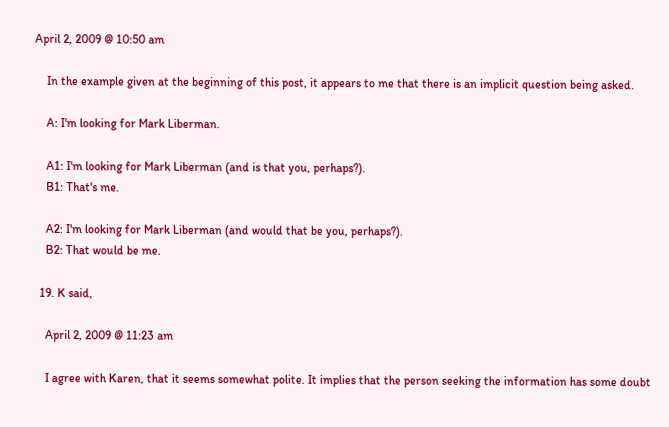April 2, 2009 @ 10:50 am

    In the example given at the beginning of this post, it appears to me that there is an implicit question being asked.

    A: I'm looking for Mark Liberman.

    A1: I'm looking for Mark Liberman (and is that you, perhaps?).
    B1: That's me.

    A2: I'm looking for Mark Liberman (and would that be you, perhaps?).
    B2: That would be me.

  19. K said,

    April 2, 2009 @ 11:23 am

    I agree with Karen, that it seems somewhat polite. It implies that the person seeking the information has some doubt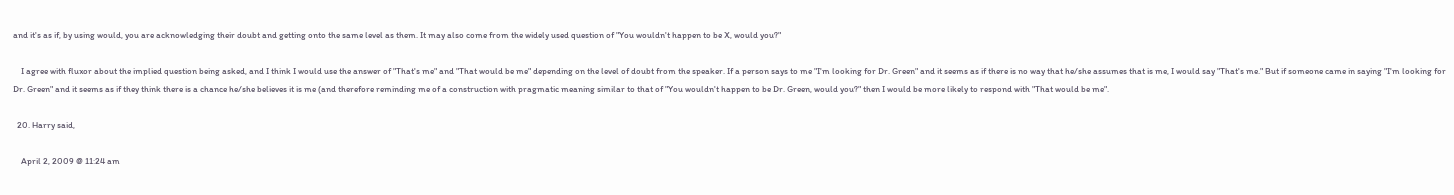and it's as if, by using would, you are acknowledging their doubt and getting onto the same level as them. It may also come from the widely used question of "You wouldn't happen to be X, would you?"

    I agree with fluxor about the implied question being asked, and I think I would use the answer of "That's me" and "That would be me" depending on the level of doubt from the speaker. If a person says to me "I'm looking for Dr. Green" and it seems as if there is no way that he/she assumes that is me, I would say "That's me." But if someone came in saying "I'm looking for Dr. Green" and it seems as if they think there is a chance he/she believes it is me (and therefore reminding me of a construction with pragmatic meaning similar to that of "You wouldn't happen to be Dr. Green, would you?" then I would be more likely to respond with "That would be me".

  20. Harry said,

    April 2, 2009 @ 11:24 am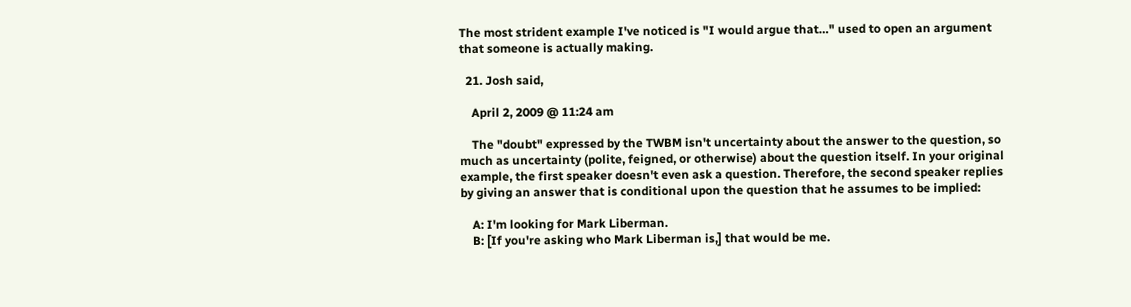The most strident example I've noticed is "I would argue that…" used to open an argument that someone is actually making.

  21. Josh said,

    April 2, 2009 @ 11:24 am

    The "doubt" expressed by the TWBM isn't uncertainty about the answer to the question, so much as uncertainty (polite, feigned, or otherwise) about the question itself. In your original example, the first speaker doesn't even ask a question. Therefore, the second speaker replies by giving an answer that is conditional upon the question that he assumes to be implied:

    A: I'm looking for Mark Liberman.
    B: [If you're asking who Mark Liberman is,] that would be me.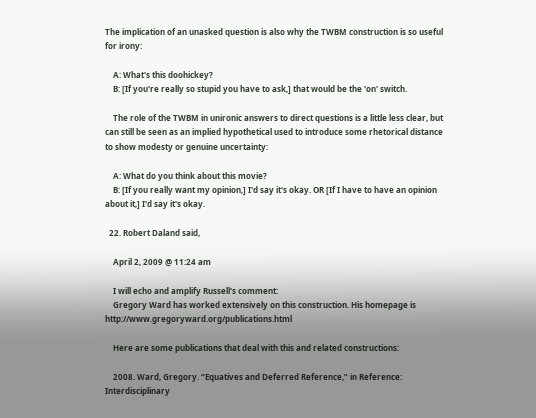The implication of an unasked question is also why the TWBM construction is so useful for irony:

    A: What's this doohickey?
    B: [If you're really so stupid you have to ask,] that would be the 'on' switch.

    The role of the TWBM in unironic answers to direct questions is a little less clear, but can still be seen as an implied hypothetical used to introduce some rhetorical distance to show modesty or genuine uncertainty:

    A: What do you think about this movie?
    B: [If you really want my opinion,] I'd say it's okay. OR [If I have to have an opinion about it,] I'd say it's okay.

  22. Robert Daland said,

    April 2, 2009 @ 11:24 am

    I will echo and amplify Russell's comment:
    Gregory Ward has worked extensively on this construction. His homepage is http://www.gregoryward.org/publications.html

    Here are some publications that deal with this and related constructions:

    2008. Ward, Gregory. “Equatives and Deferred Reference,” in Reference: Interdisciplinary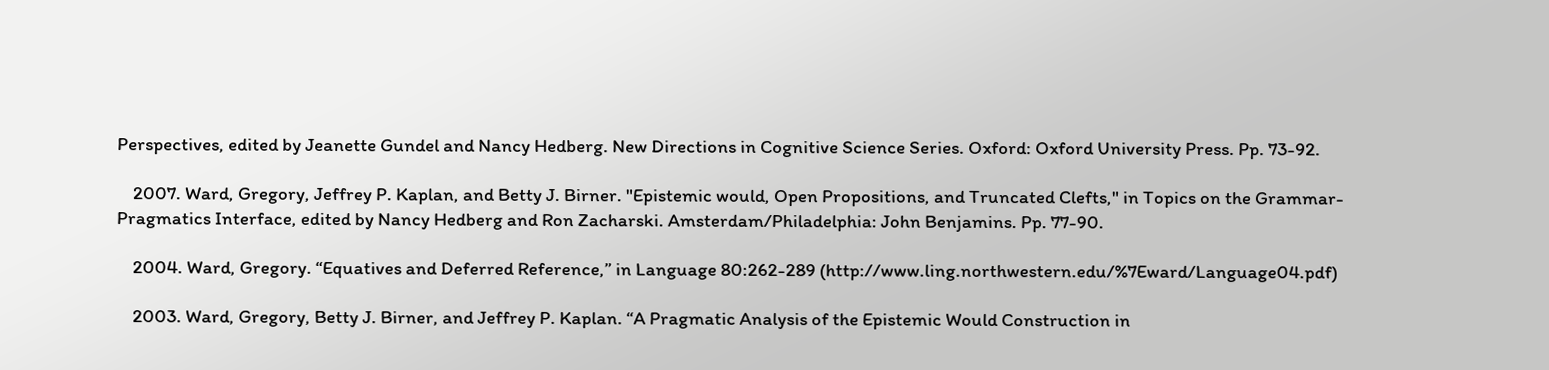Perspectives, edited by Jeanette Gundel and Nancy Hedberg. New Directions in Cognitive Science Series. Oxford: Oxford University Press. Pp. 73-92.

    2007. Ward, Gregory, Jeffrey P. Kaplan, and Betty J. Birner. "Epistemic would, Open Propositions, and Truncated Clefts," in Topics on the Grammar-Pragmatics Interface, edited by Nancy Hedberg and Ron Zacharski. Amsterdam/Philadelphia: John Benjamins. Pp. 77-90.

    2004. Ward, Gregory. “Equatives and Deferred Reference,” in Language 80:262-289 (http://www.ling.northwestern.edu/%7Eward/Language04.pdf)

    2003. Ward, Gregory, Betty J. Birner, and Jeffrey P. Kaplan. “A Pragmatic Analysis of the Epistemic Would Construction in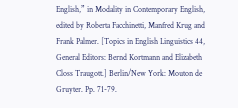English,” in Modality in Contemporary English, edited by Roberta Facchinetti, Manfred Krug and Frank Palmer. [Topics in English Linguistics 44, General Editors: Bernd Kortmann and Elizabeth Closs Traugott.] Berlin/New York: Mouton de Gruyter. Pp. 71-79.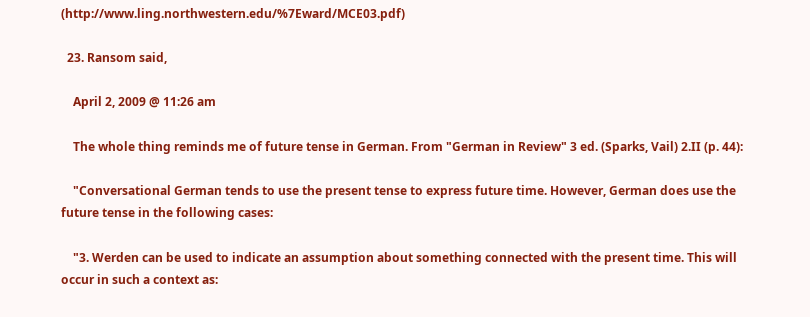(http://www.ling.northwestern.edu/%7Eward/MCE03.pdf)

  23. Ransom said,

    April 2, 2009 @ 11:26 am

    The whole thing reminds me of future tense in German. From "German in Review" 3 ed. (Sparks, Vail) 2.II (p. 44):

    "Conversational German tends to use the present tense to express future time. However, German does use the future tense in the following cases:

    "3. Werden can be used to indicate an assumption about something connected with the present time. This will occur in such a context as: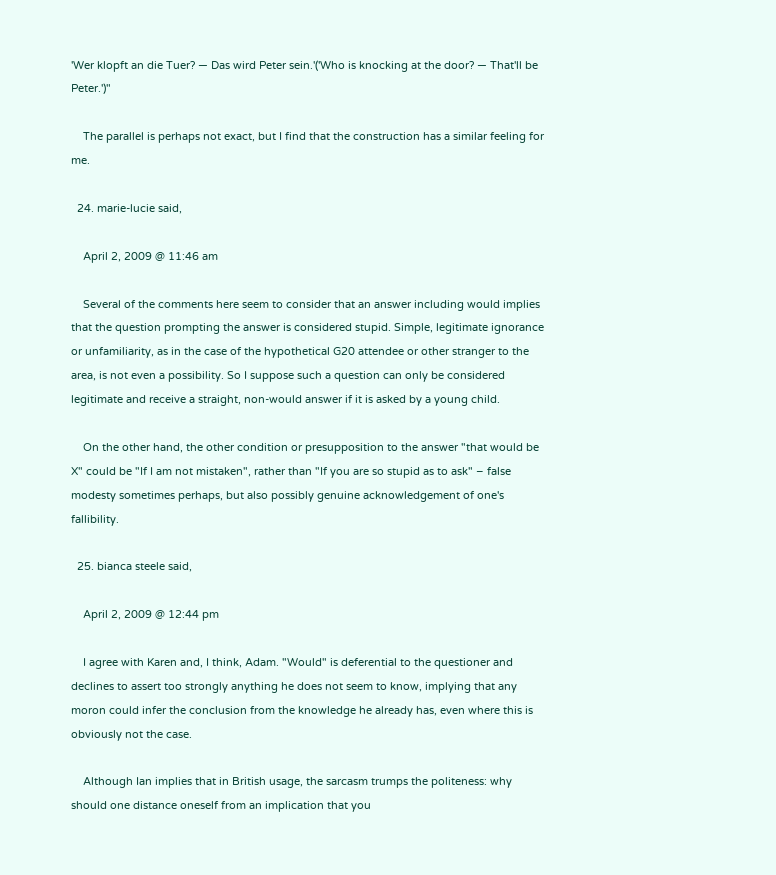'Wer klopft an die Tuer? — Das wird Peter sein.'('Who is knocking at the door? — That'll be Peter.')"

    The parallel is perhaps not exact, but I find that the construction has a similar feeling for me.

  24. marie-lucie said,

    April 2, 2009 @ 11:46 am

    Several of the comments here seem to consider that an answer including would implies that the question prompting the answer is considered stupid. Simple, legitimate ignorance or unfamiliarity, as in the case of the hypothetical G20 attendee or other stranger to the area, is not even a possibility. So I suppose such a question can only be considered legitimate and receive a straight, non-would answer if it is asked by a young child.

    On the other hand, the other condition or presupposition to the answer "that would be X" could be "If I am not mistaken", rather than "If you are so stupid as to ask" – false modesty sometimes perhaps, but also possibly genuine acknowledgement of one's fallibility.

  25. bianca steele said,

    April 2, 2009 @ 12:44 pm

    I agree with Karen and, I think, Adam. "Would" is deferential to the questioner and declines to assert too strongly anything he does not seem to know, implying that any moron could infer the conclusion from the knowledge he already has, even where this is obviously not the case.

    Although Ian implies that in British usage, the sarcasm trumps the politeness: why should one distance oneself from an implication that you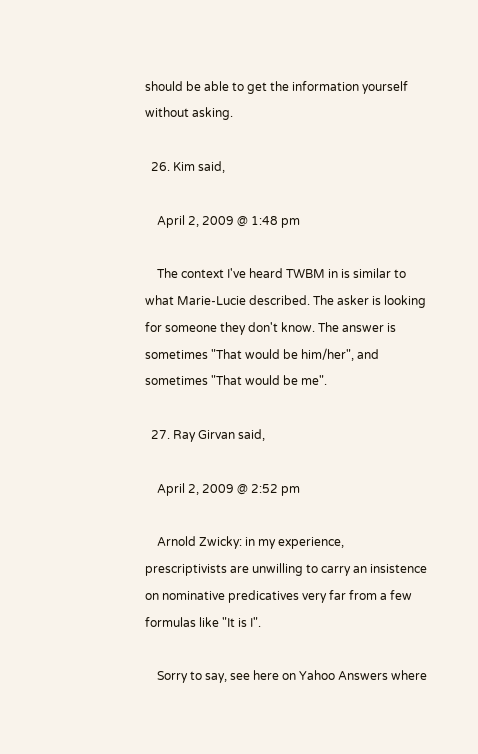should be able to get the information yourself without asking.

  26. Kim said,

    April 2, 2009 @ 1:48 pm

    The context I've heard TWBM in is similar to what Marie-Lucie described. The asker is looking for someone they don't know. The answer is sometimes "That would be him/her", and sometimes "That would be me".

  27. Ray Girvan said,

    April 2, 2009 @ 2:52 pm

    Arnold Zwicky: in my experience, prescriptivists are unwilling to carry an insistence on nominative predicatives very far from a few formulas like "It is I".

    Sorry to say, see here on Yahoo Answers where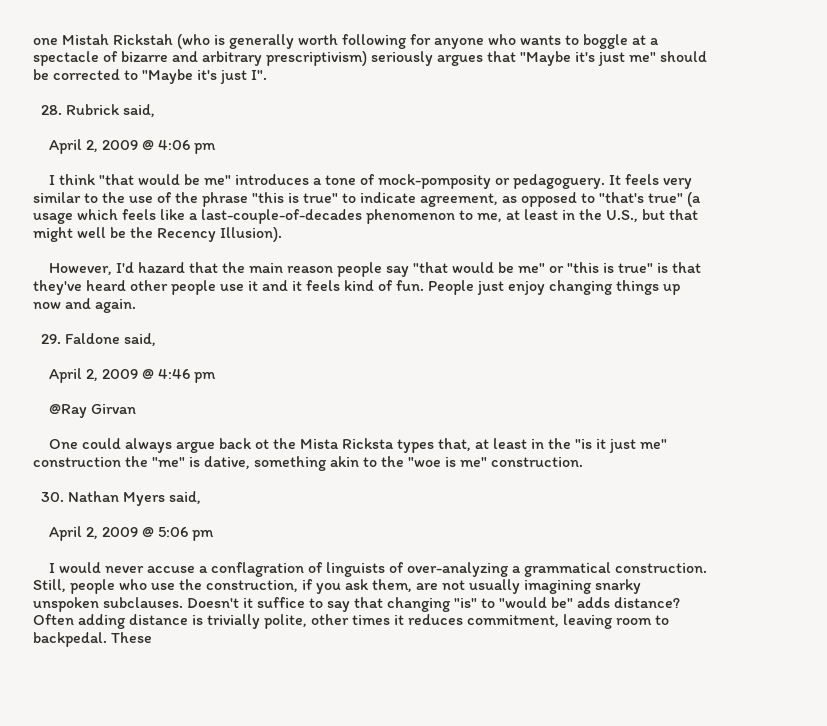one Mistah Rickstah (who is generally worth following for anyone who wants to boggle at a spectacle of bizarre and arbitrary prescriptivism) seriously argues that "Maybe it's just me" should be corrected to "Maybe it's just I".

  28. Rubrick said,

    April 2, 2009 @ 4:06 pm

    I think "that would be me" introduces a tone of mock-pomposity or pedagoguery. It feels very similar to the use of the phrase "this is true" to indicate agreement, as opposed to "that's true" (a usage which feels like a last-couple-of-decades phenomenon to me, at least in the U.S., but that might well be the Recency Illusion).

    However, I'd hazard that the main reason people say "that would be me" or "this is true" is that they've heard other people use it and it feels kind of fun. People just enjoy changing things up now and again.

  29. Faldone said,

    April 2, 2009 @ 4:46 pm

    @Ray Girvan

    One could always argue back ot the Mista Ricksta types that, at least in the "is it just me" construction the "me" is dative, something akin to the "woe is me" construction.

  30. Nathan Myers said,

    April 2, 2009 @ 5:06 pm

    I would never accuse a conflagration of linguists of over-analyzing a grammatical construction. Still, people who use the construction, if you ask them, are not usually imagining snarky unspoken subclauses. Doesn't it suffice to say that changing "is" to "would be" adds distance? Often adding distance is trivially polite, other times it reduces commitment, leaving room to backpedal. These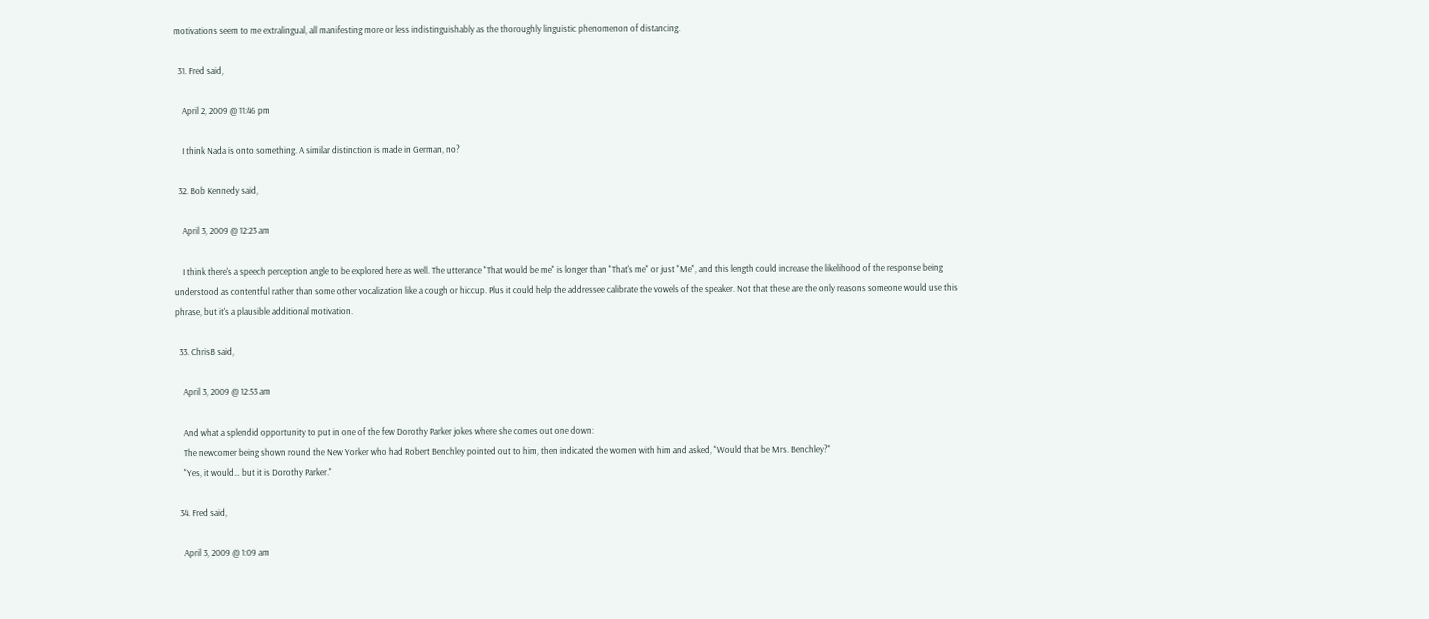motivations seem to me extralingual, all manifesting more or less indistinguishably as the thoroughly linguistic phenomenon of distancing.

  31. Fred said,

    April 2, 2009 @ 11:46 pm

    I think Nada is onto something. A similar distinction is made in German, no?

  32. Bob Kennedy said,

    April 3, 2009 @ 12:23 am

    I think there's a speech perception angle to be explored here as well. The utterance "That would be me" is longer than "That's me" or just "Me", and this length could increase the likelihood of the response being understood as contentful rather than some other vocalization like a cough or hiccup. Plus it could help the addressee calibrate the vowels of the speaker. Not that these are the only reasons someone would use this phrase, but it's a plausible additional motivation.

  33. ChrisB said,

    April 3, 2009 @ 12:53 am

    And what a splendid opportunity to put in one of the few Dorothy Parker jokes where she comes out one down:
    The newcomer being shown round the New Yorker who had Robert Benchley pointed out to him, then indicated the women with him and asked, "Would that be Mrs. Benchley?"
    "Yes, it would… but it is Dorothy Parker."

  34. Fred said,

    April 3, 2009 @ 1:09 am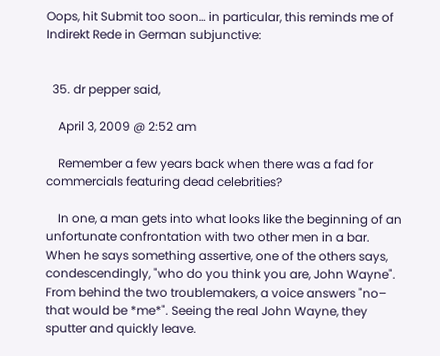Oops, hit Submit too soon… in particular, this reminds me of Indirekt Rede in German subjunctive:


  35. dr pepper said,

    April 3, 2009 @ 2:52 am

    Remember a few years back when there was a fad for commercials featuring dead celebrities?

    In one, a man gets into what looks like the beginning of an unfortunate confrontation with two other men in a bar. When he says something assertive, one of the others says, condescendingly, "who do you think you are, John Wayne". From behind the two troublemakers, a voice answers "no– that would be *me*". Seeing the real John Wayne, they sputter and quickly leave.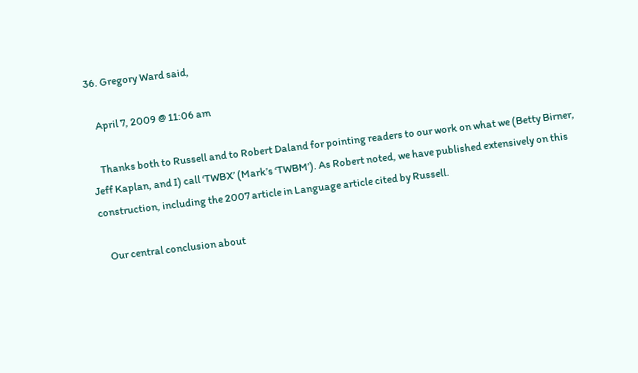36. Gregory Ward said,

    April 7, 2009 @ 11:06 am

    Thanks both to Russell and to Robert Daland for pointing readers to our work on what we (Betty Birner, Jeff Kaplan, and I) call ‘TWBX’ (Mark’s ‘TWBM’). As Robert noted, we have published extensively on this construction, including the 2007 article in Language article cited by Russell.

    Our central conclusion about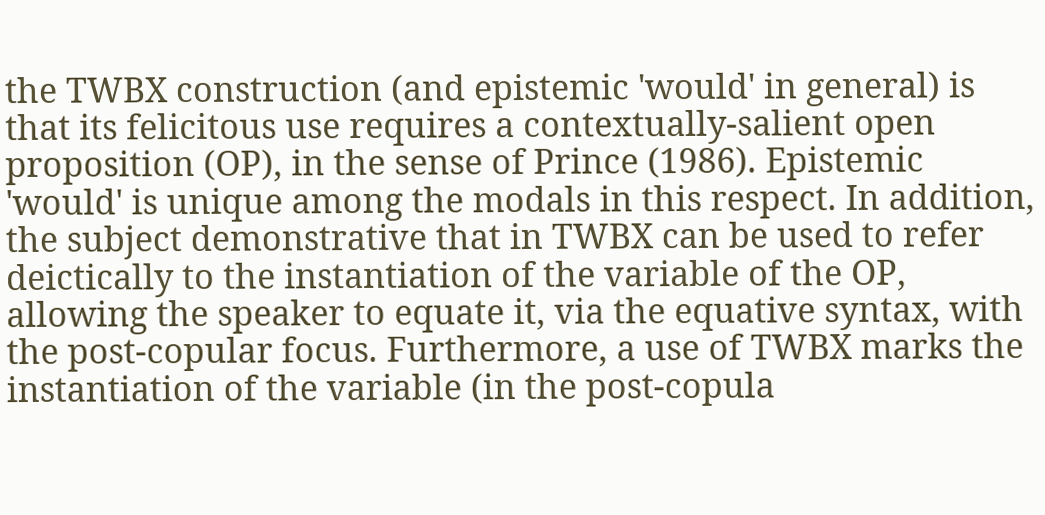the TWBX construction (and epistemic 'would' in general) is that its felicitous use requires a contextually-salient open proposition (OP), in the sense of Prince (1986). Epistemic 'would' is unique among the modals in this respect. In addition, the subject demonstrative that in TWBX can be used to refer deictically to the instantiation of the variable of the OP, allowing the speaker to equate it, via the equative syntax, with the post-copular focus. Furthermore, a use of TWBX marks the instantiation of the variable (in the post-copula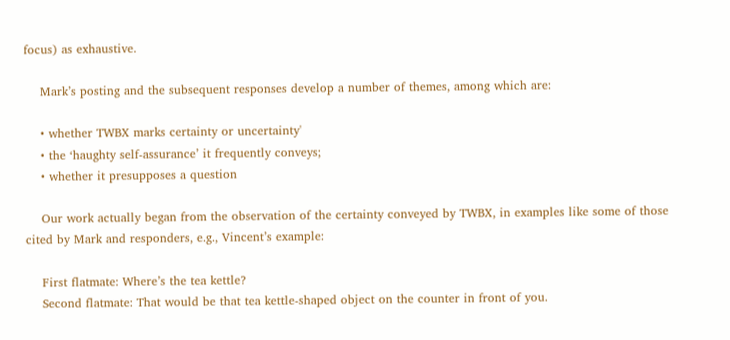focus) as exhaustive.

    Mark’s posting and the subsequent responses develop a number of themes, among which are:

    • whether TWBX marks certainty or uncertainty'
    • the ‘haughty self-assurance’ it frequently conveys;
    • whether it presupposes a question

    Our work actually began from the observation of the certainty conveyed by TWBX, in examples like some of those cited by Mark and responders, e.g., Vincent’s example:

    First flatmate: Where’s the tea kettle?
    Second flatmate: That would be that tea kettle-shaped object on the counter in front of you.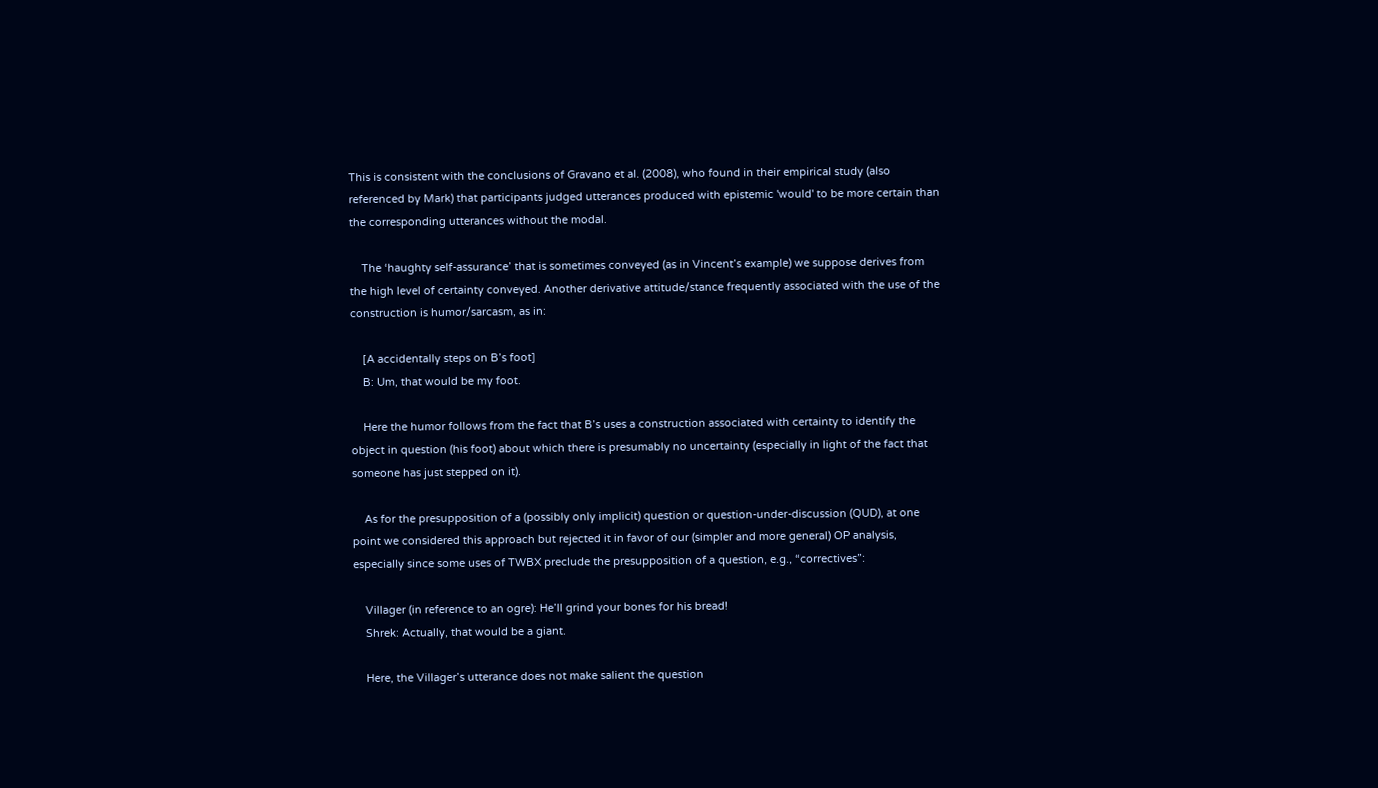This is consistent with the conclusions of Gravano et al. (2008), who found in their empirical study (also referenced by Mark) that participants judged utterances produced with epistemic 'would' to be more certain than the corresponding utterances without the modal.

    The ‘haughty self-assurance’ that is sometimes conveyed (as in Vincent’s example) we suppose derives from the high level of certainty conveyed. Another derivative attitude/stance frequently associated with the use of the construction is humor/sarcasm, as in:

    [A accidentally steps on B’s foot]
    B: Um, that would be my foot.

    Here the humor follows from the fact that B’s uses a construction associated with certainty to identify the object in question (his foot) about which there is presumably no uncertainty (especially in light of the fact that someone has just stepped on it).

    As for the presupposition of a (possibly only implicit) question or question-under-discussion (QUD), at one point we considered this approach but rejected it in favor of our (simpler and more general) OP analysis, especially since some uses of TWBX preclude the presupposition of a question, e.g., “correctives”:

    Villager (in reference to an ogre): He’ll grind your bones for his bread!
    Shrek: Actually, that would be a giant.

    Here, the Villager’s utterance does not make salient the question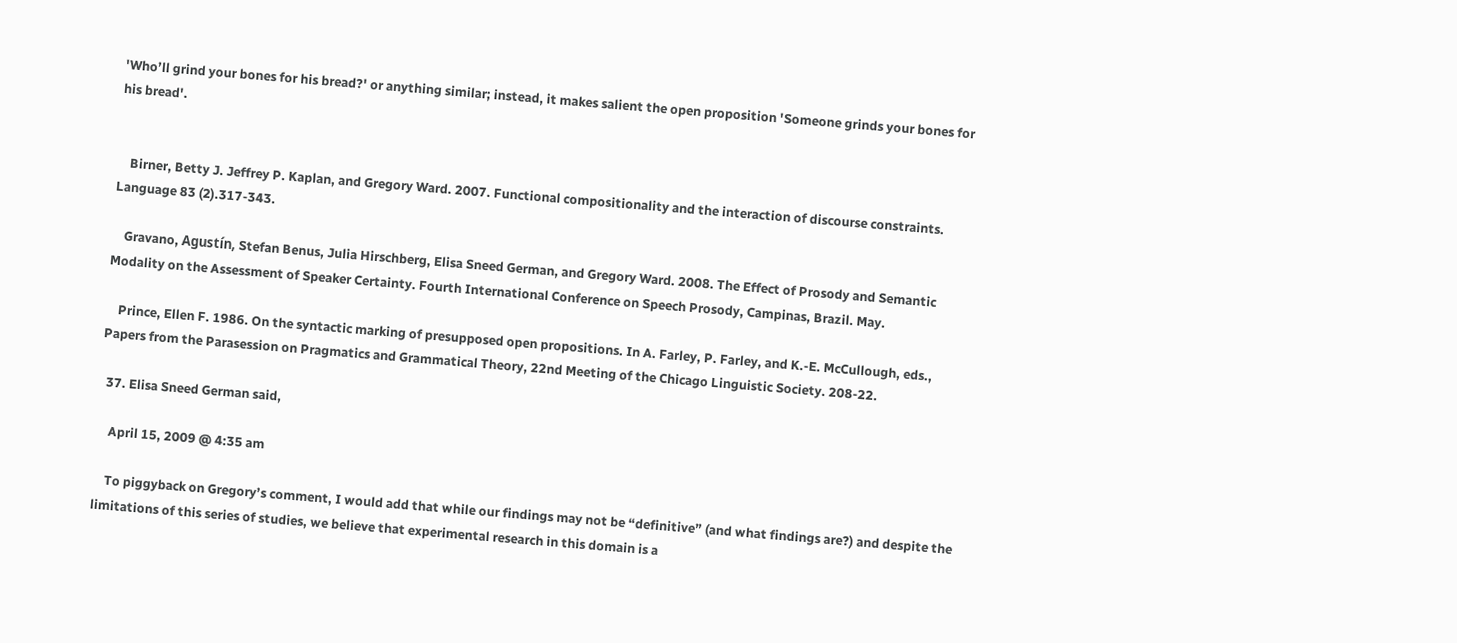'Who’ll grind your bones for his bread?' or anything similar; instead, it makes salient the open proposition 'Someone grinds your bones for his bread'.


    Birner, Betty J. Jeffrey P. Kaplan, and Gregory Ward. 2007. Functional compositionality and the interaction of discourse constraints. Language 83 (2).317-343.

    Gravano, Agustín, Stefan Benus, Julia Hirschberg, Elisa Sneed German, and Gregory Ward. 2008. The Effect of Prosody and Semantic Modality on the Assessment of Speaker Certainty. Fourth International Conference on Speech Prosody, Campinas, Brazil. May.

    Prince, Ellen F. 1986. On the syntactic marking of presupposed open propositions. In A. Farley, P. Farley, and K.-E. McCullough, eds., Papers from the Parasession on Pragmatics and Grammatical Theory, 22nd Meeting of the Chicago Linguistic Society. 208-22.

  37. Elisa Sneed German said,

    April 15, 2009 @ 4:35 am

    To piggyback on Gregory’s comment, I would add that while our findings may not be “definitive” (and what findings are?) and despite the limitations of this series of studies, we believe that experimental research in this domain is a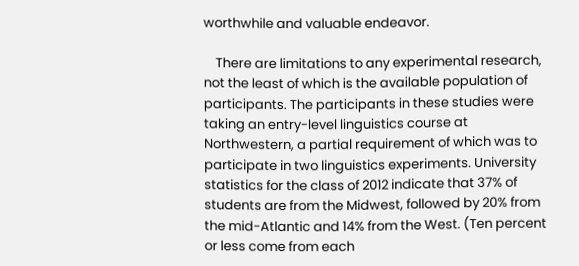worthwhile and valuable endeavor.

    There are limitations to any experimental research, not the least of which is the available population of participants. The participants in these studies were taking an entry-level linguistics course at Northwestern, a partial requirement of which was to participate in two linguistics experiments. University statistics for the class of 2012 indicate that 37% of students are from the Midwest, followed by 20% from the mid-Atlantic and 14% from the West. (Ten percent or less come from each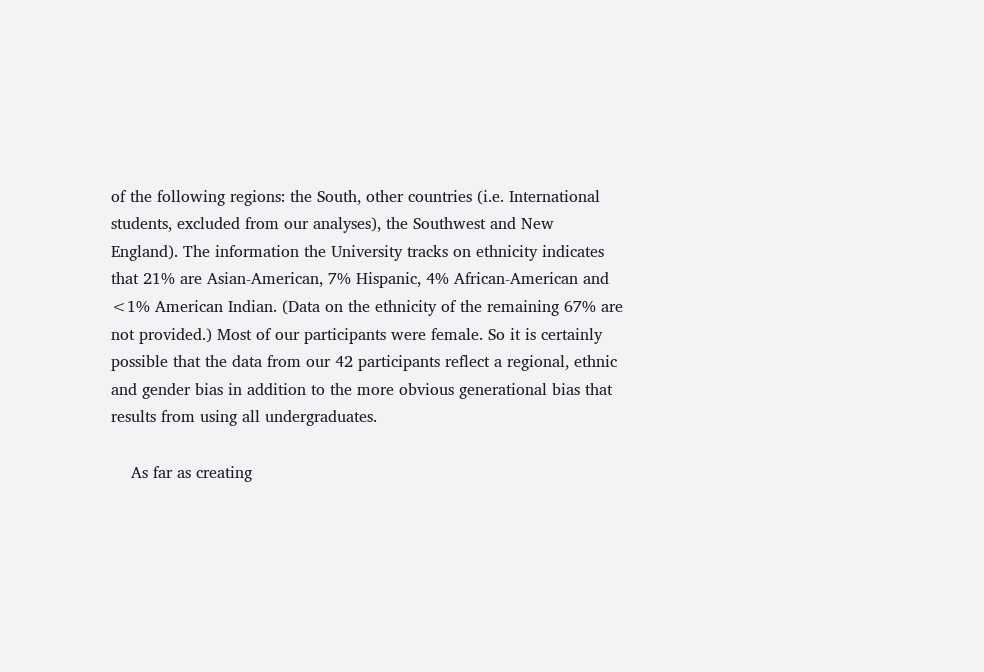of the following regions: the South, other countries (i.e. International students, excluded from our analyses), the Southwest and New England). The information the University tracks on ethnicity indicates that 21% are Asian-American, 7% Hispanic, 4% African-American and <1% American Indian. (Data on the ethnicity of the remaining 67% are not provided.) Most of our participants were female. So it is certainly possible that the data from our 42 participants reflect a regional, ethnic and gender bias in addition to the more obvious generational bias that results from using all undergraduates.

    As far as creating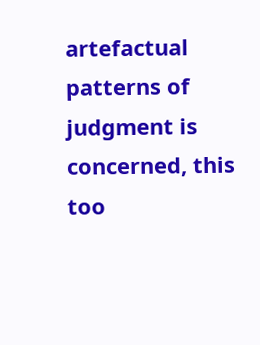artefactual patterns of judgment is concerned, this too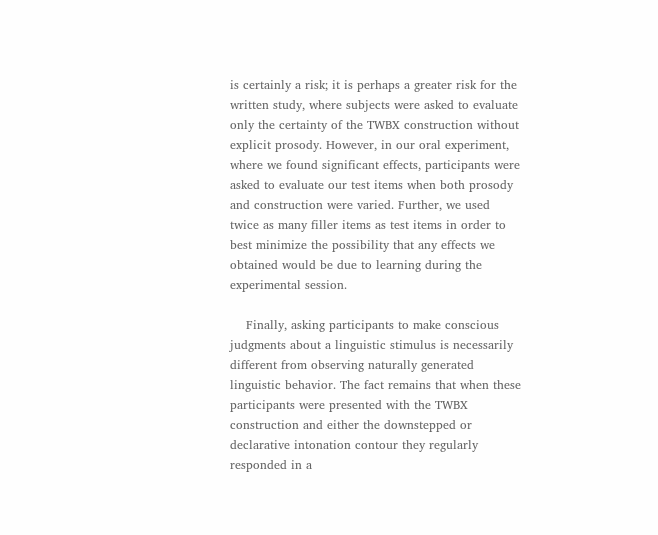is certainly a risk; it is perhaps a greater risk for the written study, where subjects were asked to evaluate only the certainty of the TWBX construction without explicit prosody. However, in our oral experiment, where we found significant effects, participants were asked to evaluate our test items when both prosody and construction were varied. Further, we used twice as many filler items as test items in order to best minimize the possibility that any effects we obtained would be due to learning during the experimental session.

    Finally, asking participants to make conscious judgments about a linguistic stimulus is necessarily different from observing naturally generated linguistic behavior. The fact remains that when these participants were presented with the TWBX construction and either the downstepped or declarative intonation contour they regularly responded in a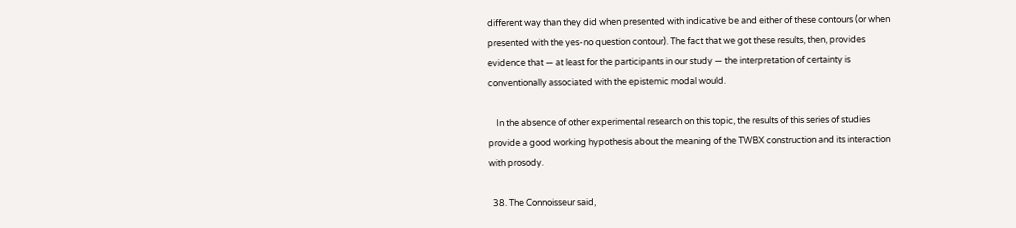different way than they did when presented with indicative be and either of these contours (or when presented with the yes-no question contour). The fact that we got these results, then, provides evidence that — at least for the participants in our study — the interpretation of certainty is conventionally associated with the epistemic modal would.

    In the absence of other experimental research on this topic, the results of this series of studies provide a good working hypothesis about the meaning of the TWBX construction and its interaction with prosody.

  38. The Connoisseur said,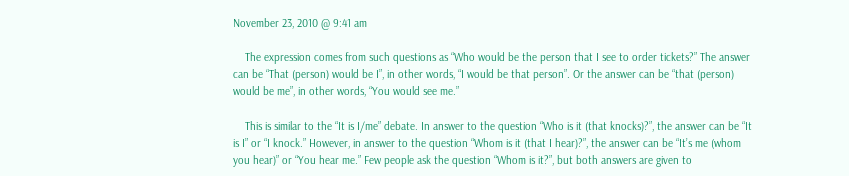November 23, 2010 @ 9:41 am

    The expression comes from such questions as “Who would be the person that I see to order tickets?” The answer can be “That (person) would be I”, in other words, “I would be that person”. Or the answer can be “that (person) would be me”, in other words, “You would see me.”

    This is similar to the “It is I/me” debate. In answer to the question “Who is it (that knocks)?”, the answer can be “It is I” or “I knock.” However, in answer to the question “Whom is it (that I hear)?”, the answer can be “It’s me (whom you hear)” or “You hear me.” Few people ask the question “Whom is it?”, but both answers are given to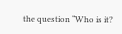the question “Who is it?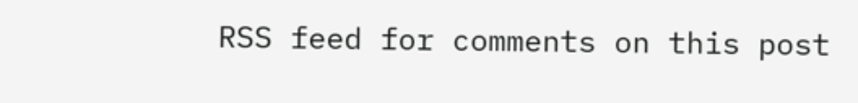RSS feed for comments on this post